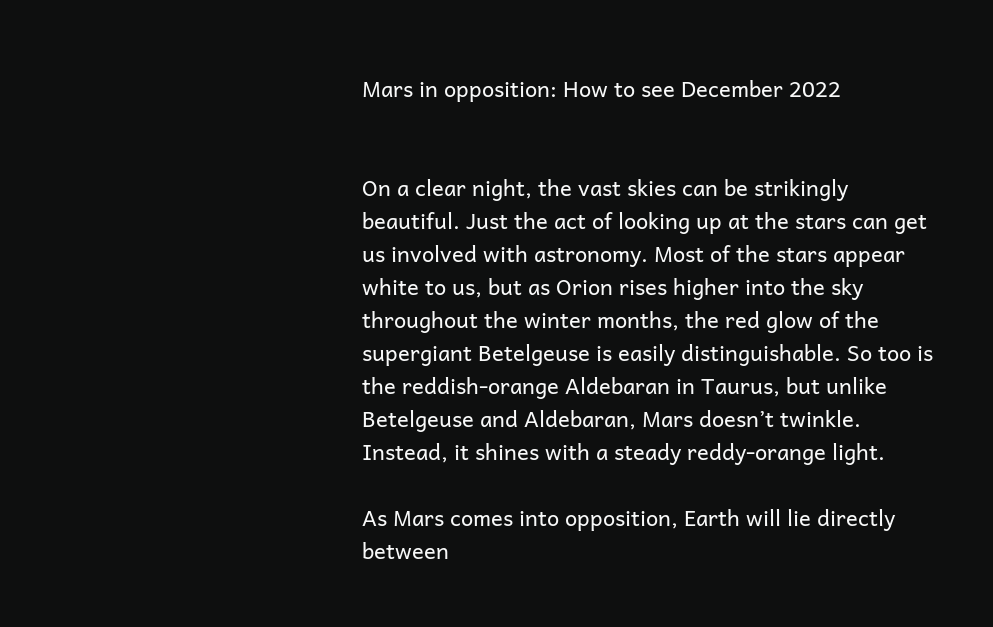Mars in opposition: How to see December 2022


On a clear night, the vast skies can be strikingly beautiful. Just the act of looking up at the stars can get us involved with astronomy. Most of the stars appear white to us, but as Orion rises higher into the sky throughout the winter months, the red glow of the supergiant Betelgeuse is easily distinguishable. So too is the reddish-orange Aldebaran in Taurus, but unlike Betelgeuse and Aldebaran, Mars doesn’t twinkle. Instead, it shines with a steady reddy-orange light.

As Mars comes into opposition, Earth will lie directly between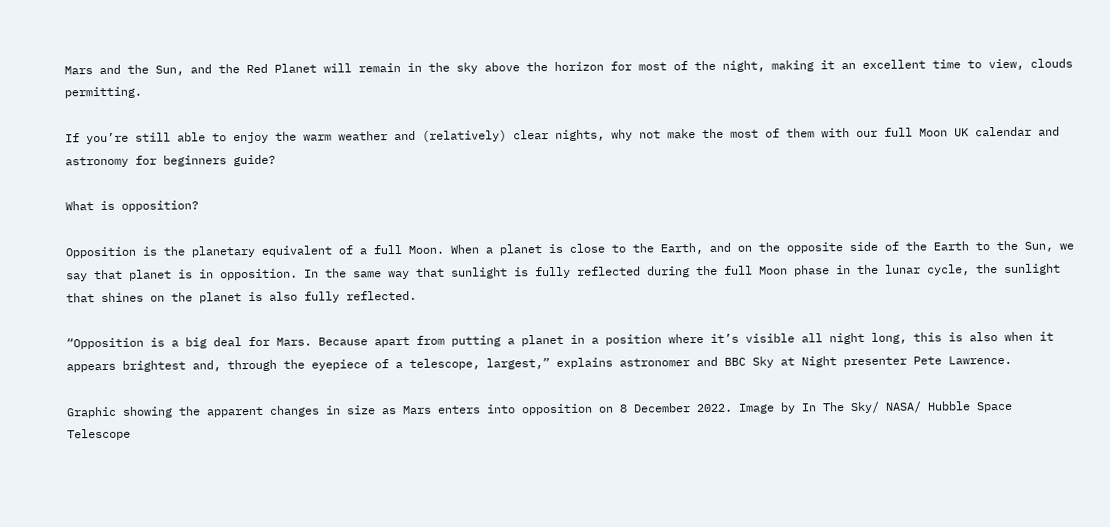Mars and the Sun, and the Red Planet will remain in the sky above the horizon for most of the night, making it an excellent time to view, clouds permitting.

If you’re still able to enjoy the warm weather and (relatively) clear nights, why not make the most of them with our full Moon UK calendar and astronomy for beginners guide?

What is opposition?

Opposition is the planetary equivalent of a full Moon. When a planet is close to the Earth, and on the opposite side of the Earth to the Sun, we say that planet is in opposition. In the same way that sunlight is fully reflected during the full Moon phase in the lunar cycle, the sunlight that shines on the planet is also fully reflected.

“Opposition is a big deal for Mars. Because apart from putting a planet in a position where it’s visible all night long, this is also when it appears brightest and, through the eyepiece of a telescope, largest,” explains astronomer and BBC Sky at Night presenter Pete Lawrence.

Graphic showing the apparent changes in size as Mars enters into opposition on 8 December 2022. Image by In The Sky/ NASA/ Hubble Space Telescope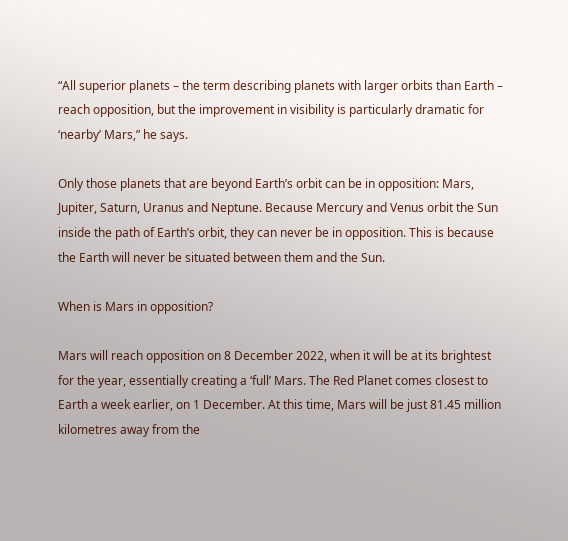“All superior planets – the term describing planets with larger orbits than Earth – reach opposition, but the improvement in visibility is particularly dramatic for ‘nearby’ Mars,” he says.

Only those planets that are beyond Earth’s orbit can be in opposition: Mars, Jupiter, Saturn, Uranus and Neptune. Because Mercury and Venus orbit the Sun inside the path of Earth’s orbit, they can never be in opposition. This is because the Earth will never be situated between them and the Sun.

When is Mars in opposition?

Mars will reach opposition on 8 December 2022, when it will be at its brightest for the year, essentially creating a ‘full’ Mars. The Red Planet comes closest to Earth a week earlier, on 1 December. At this time, Mars will be just 81.45 million kilometres away from the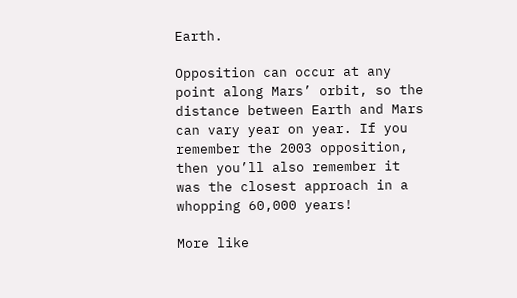Earth.

Opposition can occur at any point along Mars’ orbit, so the distance between Earth and Mars can vary year on year. If you remember the 2003 opposition, then you’ll also remember it was the closest approach in a whopping 60,000 years!

More like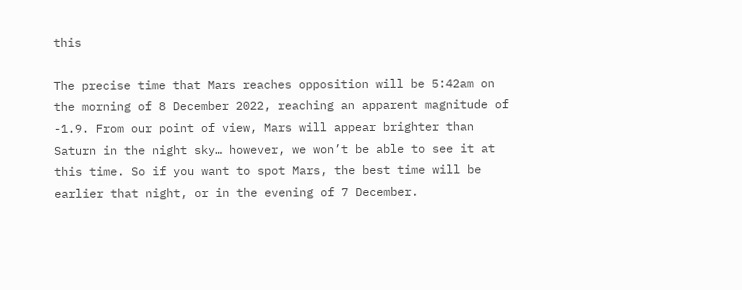this

The precise time that Mars reaches opposition will be 5:42am on the morning of 8 December 2022, reaching an apparent magnitude of -1.9. From our point of view, Mars will appear brighter than Saturn in the night sky… however, we won’t be able to see it at this time. So if you want to spot Mars, the best time will be earlier that night, or in the evening of 7 December.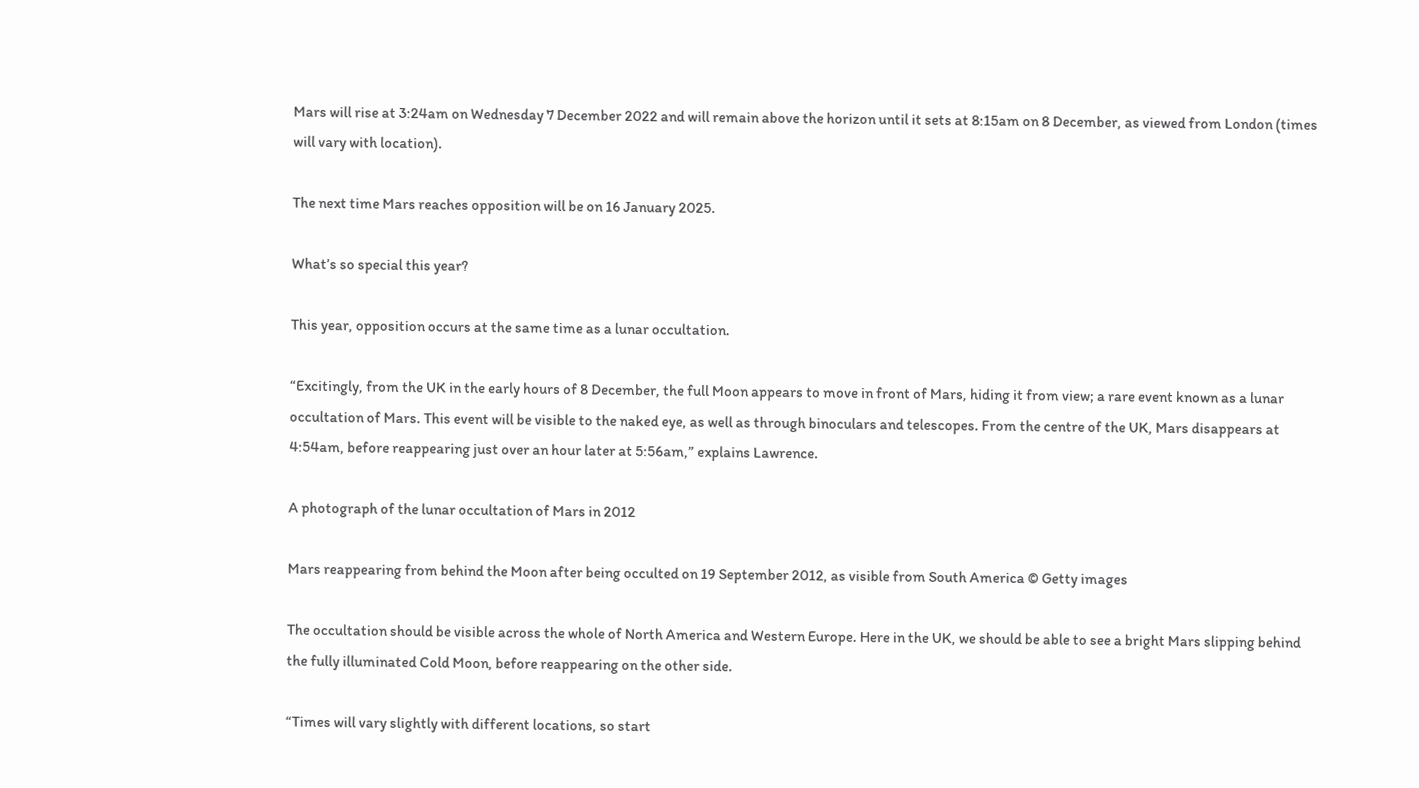Mars will rise at 3:24am on Wednesday 7 December 2022 and will remain above the horizon until it sets at 8:15am on 8 December, as viewed from London (times will vary with location).

The next time Mars reaches opposition will be on 16 January 2025.

What’s so special this year?

This year, opposition occurs at the same time as a lunar occultation.

“Excitingly, from the UK in the early hours of 8 December, the full Moon appears to move in front of Mars, hiding it from view; a rare event known as a lunar occultation of Mars. This event will be visible to the naked eye, as well as through binoculars and telescopes. From the centre of the UK, Mars disappears at 4:54am, before reappearing just over an hour later at 5:56am,” explains Lawrence.

A photograph of the lunar occultation of Mars in 2012

Mars reappearing from behind the Moon after being occulted on 19 September 2012, as visible from South America © Getty images

The occultation should be visible across the whole of North America and Western Europe. Here in the UK, we should be able to see a bright Mars slipping behind the fully illuminated Cold Moon, before reappearing on the other side.

“Times will vary slightly with different locations, so start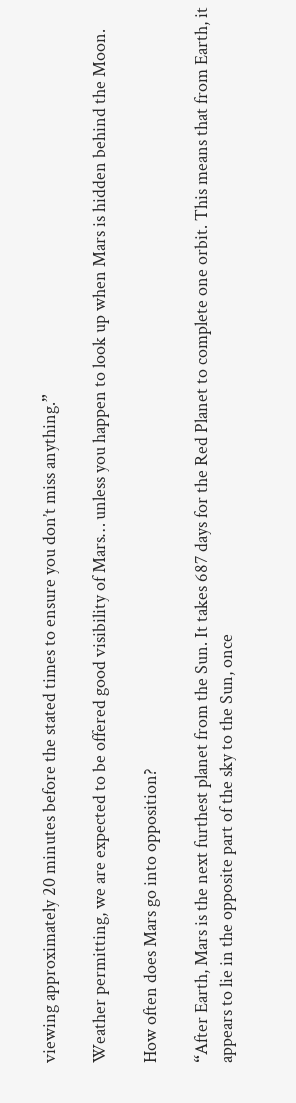viewing approximately 20 minutes before the stated times to ensure you don’t miss anything.”

Weather permitting, we are expected to be offered good visibility of Mars… unless you happen to look up when Mars is hidden behind the Moon.

How often does Mars go into opposition?

“After Earth, Mars is the next furthest planet from the Sun. It takes 687 days for the Red Planet to complete one orbit. This means that from Earth, it appears to lie in the opposite part of the sky to the Sun, once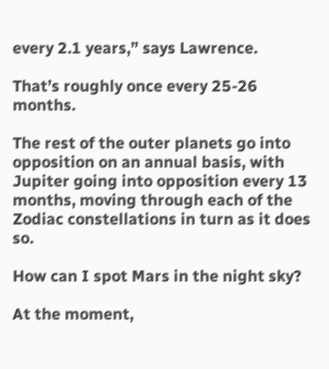every 2.1 years,” says Lawrence.

That’s roughly once every 25-26 months.

The rest of the outer planets go into opposition on an annual basis, with Jupiter going into opposition every 13 months, moving through each of the Zodiac constellations in turn as it does so.

How can I spot Mars in the night sky?

At the moment,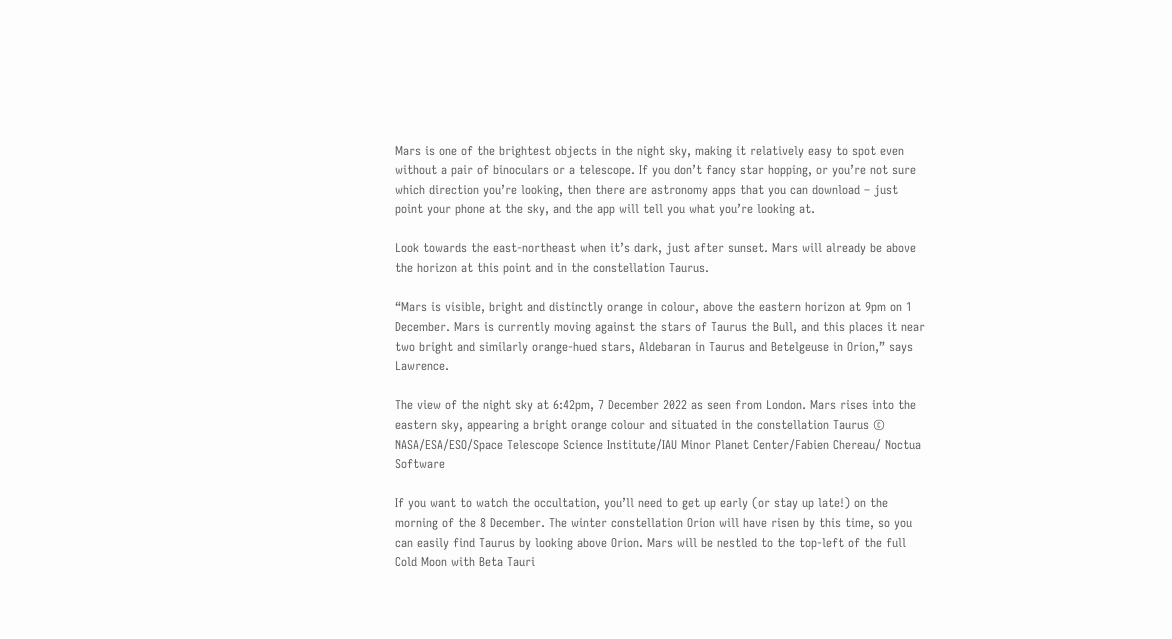Mars is one of the brightest objects in the night sky, making it relatively easy to spot even without a pair of binoculars or a telescope. If you don’t fancy star hopping, or you’re not sure which direction you’re looking, then there are astronomy apps that you can download – just point your phone at the sky, and the app will tell you what you’re looking at.

Look towards the east-northeast when it’s dark, just after sunset. Mars will already be above the horizon at this point and in the constellation Taurus.

“Mars is visible, bright and distinctly orange in colour, above the eastern horizon at 9pm on 1 December. Mars is currently moving against the stars of Taurus the Bull, and this places it near two bright and similarly orange-hued stars, Aldebaran in Taurus and Betelgeuse in Orion,” says Lawrence.

The view of the night sky at 6:42pm, 7 December 2022 as seen from London. Mars rises into the eastern sky, appearing a bright orange colour and situated in the constellation Taurus © NASA/ESA/ESO/Space Telescope Science Institute/IAU Minor Planet Center/Fabien Chereau/ Noctua Software

If you want to watch the occultation, you’ll need to get up early (or stay up late!) on the morning of the 8 December. The winter constellation Orion will have risen by this time, so you can easily find Taurus by looking above Orion. Mars will be nestled to the top-left of the full Cold Moon with Beta Tauri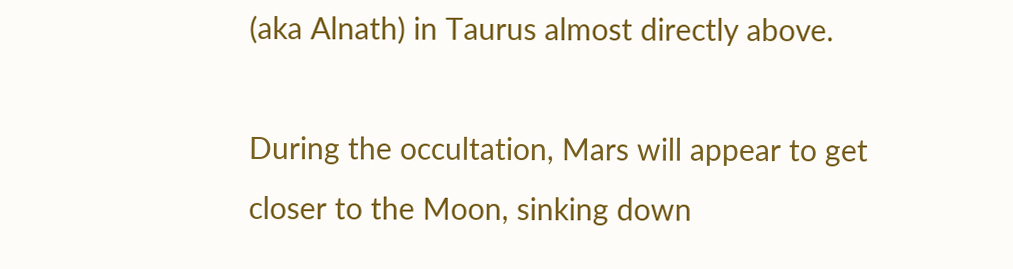(aka Alnath) in Taurus almost directly above.

During the occultation, Mars will appear to get closer to the Moon, sinking down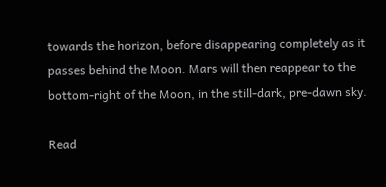towards the horizon, before disappearing completely as it passes behind the Moon. Mars will then reappear to the bottom-right of the Moon, in the still-dark, pre-dawn sky.

Read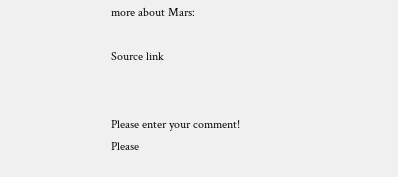more about Mars:

Source link


Please enter your comment!
Please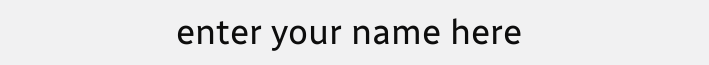enter your name here